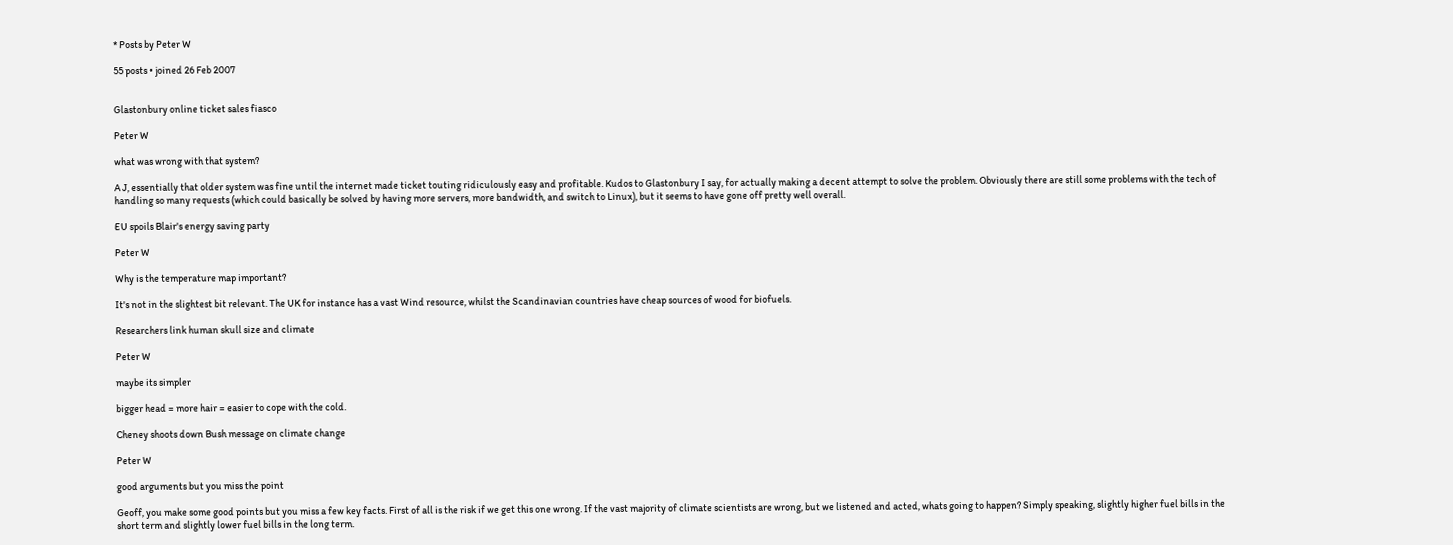* Posts by Peter W

55 posts • joined 26 Feb 2007


Glastonbury online ticket sales fiasco

Peter W

what was wrong with that system?

A J, essentially that older system was fine until the internet made ticket touting ridiculously easy and profitable. Kudos to Glastonbury I say, for actually making a decent attempt to solve the problem. Obviously there are still some problems with the tech of handling so many requests (which could basically be solved by having more servers, more bandwidth, and switch to Linux), but it seems to have gone off pretty well overall.

EU spoils Blair's energy saving party

Peter W

Why is the temperature map important?

It's not in the slightest bit relevant. The UK for instance has a vast Wind resource, whilst the Scandinavian countries have cheap sources of wood for biofuels.

Researchers link human skull size and climate

Peter W

maybe its simpler

bigger head = more hair = easier to cope with the cold.

Cheney shoots down Bush message on climate change

Peter W

good arguments but you miss the point

Geoff, you make some good points but you miss a few key facts. First of all is the risk if we get this one wrong. If the vast majority of climate scientists are wrong, but we listened and acted, whats going to happen? Simply speaking, slightly higher fuel bills in the short term and slightly lower fuel bills in the long term.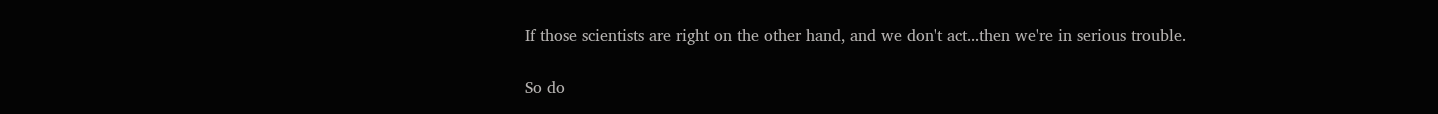If those scientists are right on the other hand, and we don't act...then we're in serious trouble.

So do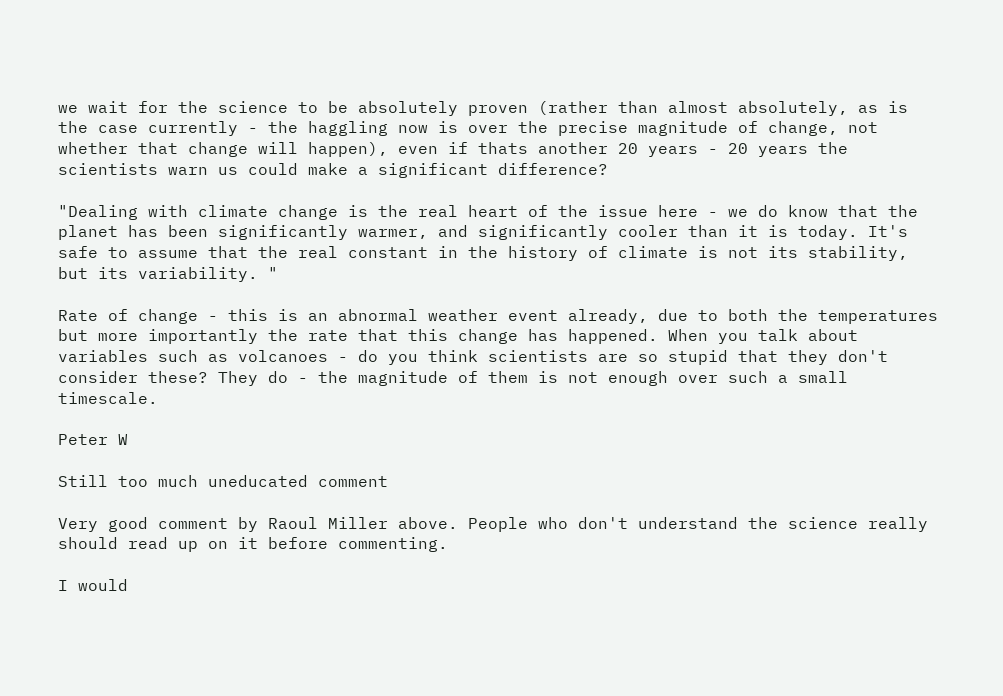we wait for the science to be absolutely proven (rather than almost absolutely, as is the case currently - the haggling now is over the precise magnitude of change, not whether that change will happen), even if thats another 20 years - 20 years the scientists warn us could make a significant difference?

"Dealing with climate change is the real heart of the issue here - we do know that the planet has been significantly warmer, and significantly cooler than it is today. It's safe to assume that the real constant in the history of climate is not its stability, but its variability. "

Rate of change - this is an abnormal weather event already, due to both the temperatures but more importantly the rate that this change has happened. When you talk about variables such as volcanoes - do you think scientists are so stupid that they don't consider these? They do - the magnitude of them is not enough over such a small timescale.

Peter W

Still too much uneducated comment

Very good comment by Raoul Miller above. People who don't understand the science really should read up on it before commenting.

I would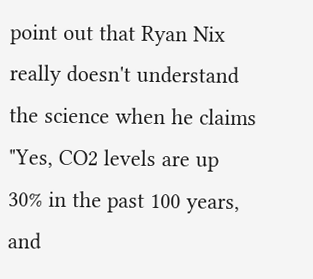point out that Ryan Nix really doesn't understand the science when he claims "Yes, CO2 levels are up 30% in the past 100 years, and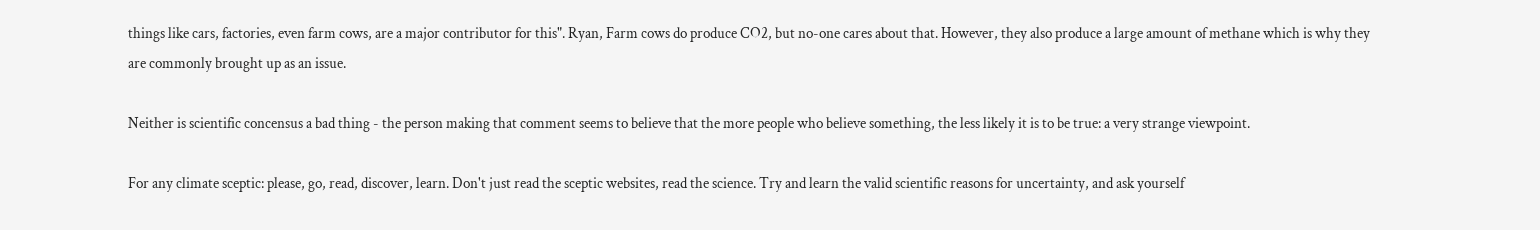things like cars, factories, even farm cows, are a major contributor for this". Ryan, Farm cows do produce CO2, but no-one cares about that. However, they also produce a large amount of methane which is why they are commonly brought up as an issue.

Neither is scientific concensus a bad thing - the person making that comment seems to believe that the more people who believe something, the less likely it is to be true: a very strange viewpoint.

For any climate sceptic: please, go, read, discover, learn. Don't just read the sceptic websites, read the science. Try and learn the valid scientific reasons for uncertainty, and ask yourself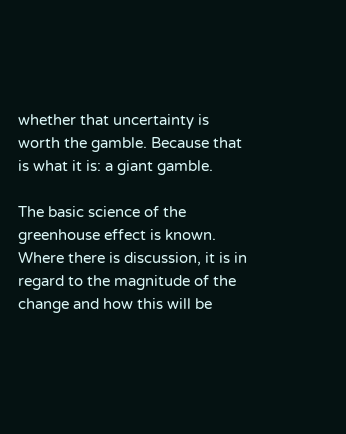whether that uncertainty is worth the gamble. Because that is what it is: a giant gamble.

The basic science of the greenhouse effect is known. Where there is discussion, it is in regard to the magnitude of the change and how this will be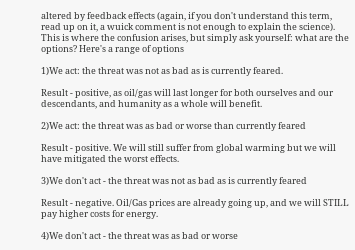altered by feedback effects (again, if you don't understand this term, read up on it, a wuick comment is not enough to explain the science). This is where the confusion arises, but simply ask yourself: what are the options? Here's a range of options

1)We act: the threat was not as bad as is currently feared.

Result - positive, as oil/gas will last longer for both ourselves and our descendants, and humanity as a whole will benefit.

2)We act: the threat was as bad or worse than currently feared

Result - positive. We will still suffer from global warming but we will have mitigated the worst effects.

3)We don't act - the threat was not as bad as is currently feared

Result - negative. Oil/Gas prices are already going up, and we will STILL pay higher costs for energy.

4)We don't act - the threat was as bad or worse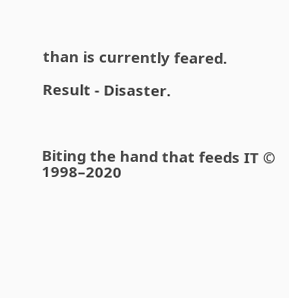than is currently feared.

Result - Disaster.



Biting the hand that feeds IT © 1998–2020